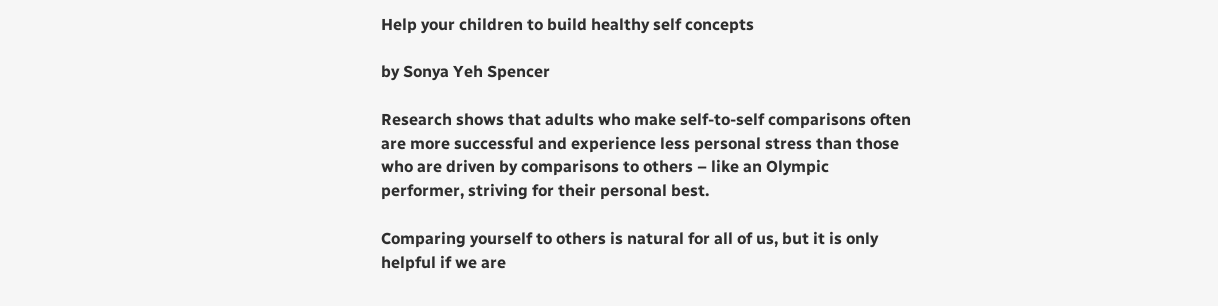Help your children to build healthy self concepts

by Sonya Yeh Spencer

Research shows that adults who make self-to-self comparisons often are more successful and experience less personal stress than those who are driven by comparisons to others – like an Olympic performer, striving for their personal best.

Comparing yourself to others is natural for all of us, but it is only helpful if we are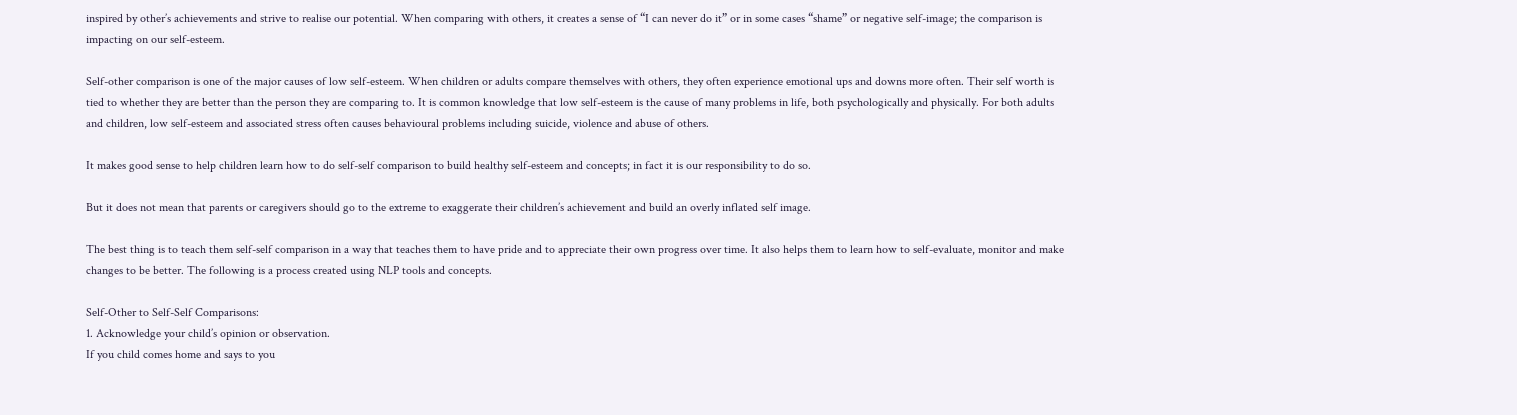inspired by other’s achievements and strive to realise our potential. When comparing with others, it creates a sense of “I can never do it” or in some cases “shame” or negative self-image; the comparison is impacting on our self-esteem.

Self-other comparison is one of the major causes of low self-esteem. When children or adults compare themselves with others, they often experience emotional ups and downs more often. Their self worth is tied to whether they are better than the person they are comparing to. It is common knowledge that low self-esteem is the cause of many problems in life, both psychologically and physically. For both adults and children, low self-esteem and associated stress often causes behavioural problems including suicide, violence and abuse of others.

It makes good sense to help children learn how to do self-self comparison to build healthy self-esteem and concepts; in fact it is our responsibility to do so.

But it does not mean that parents or caregivers should go to the extreme to exaggerate their children’s achievement and build an overly inflated self image.

The best thing is to teach them self-self comparison in a way that teaches them to have pride and to appreciate their own progress over time. It also helps them to learn how to self-evaluate, monitor and make changes to be better. The following is a process created using NLP tools and concepts.

Self-Other to Self-Self Comparisons:
1. Acknowledge your child’s opinion or observation.
If you child comes home and says to you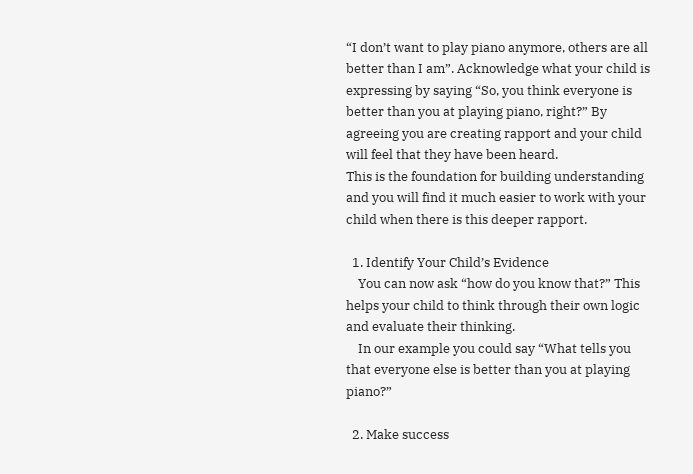“I don’t want to play piano anymore, others are all better than I am”. Acknowledge what your child is expressing by saying “So, you think everyone is better than you at playing piano, right?” By agreeing you are creating rapport and your child will feel that they have been heard.
This is the foundation for building understanding and you will find it much easier to work with your child when there is this deeper rapport.

  1. Identify Your Child’s Evidence
    You can now ask “how do you know that?” This helps your child to think through their own logic and evaluate their thinking.
    In our example you could say “What tells you that everyone else is better than you at playing piano?”

  2. Make success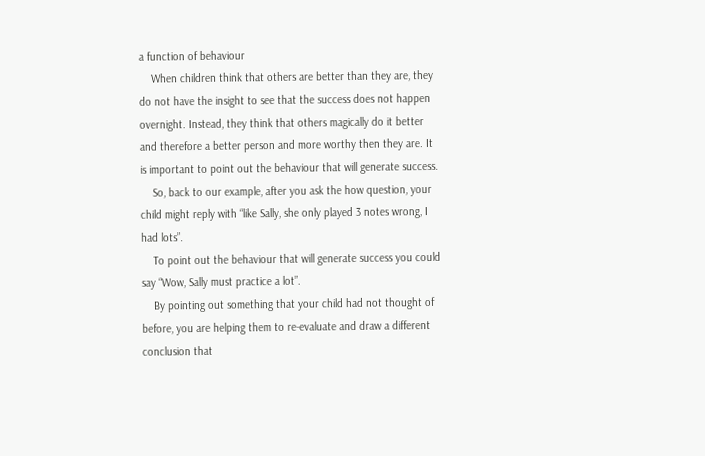a function of behaviour
    When children think that others are better than they are, they do not have the insight to see that the success does not happen overnight. Instead, they think that others magically do it better and therefore a better person and more worthy then they are. It is important to point out the behaviour that will generate success.
    So, back to our example, after you ask the how question, your child might reply with “like Sally, she only played 3 notes wrong, I had lots”.
    To point out the behaviour that will generate success you could say “Wow, Sally must practice a lot”.
    By pointing out something that your child had not thought of before, you are helping them to re-evaluate and draw a different conclusion that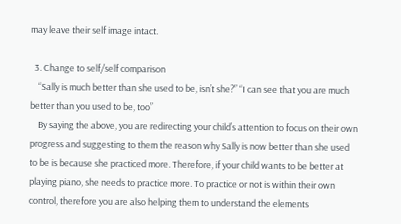may leave their self image intact.

  3. Change to self/self comparison
    “Sally is much better than she used to be, isn’t she?” “I can see that you are much better than you used to be, too”
    By saying the above, you are redirecting your child’s attention to focus on their own progress and suggesting to them the reason why Sally is now better than she used to be is because she practiced more. Therefore, if your child wants to be better at playing piano, she needs to practice more. To practice or not is within their own control, therefore you are also helping them to understand the elements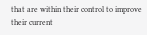that are within their control to improve their current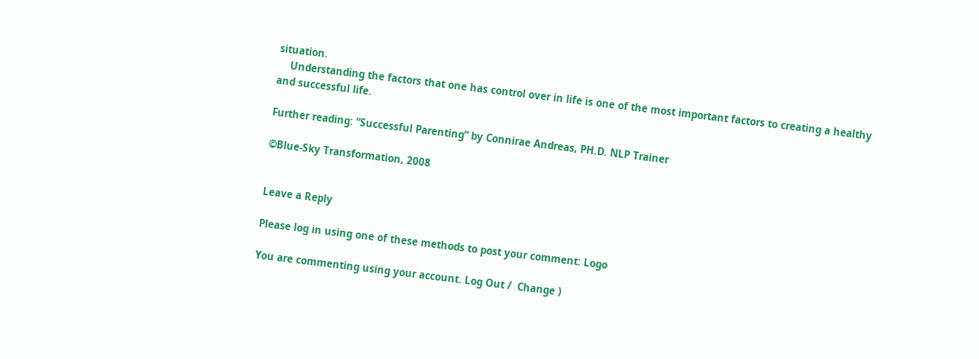situation.
    Understanding the factors that one has control over in life is one of the most important factors to creating a healthy and successful life.

Further reading: “Successful Parenting” by Connirae Andreas, PH.D. NLP Trainer

©Blue-Sky Transformation, 2008


Leave a Reply

Please log in using one of these methods to post your comment: Logo

You are commenting using your account. Log Out /  Change )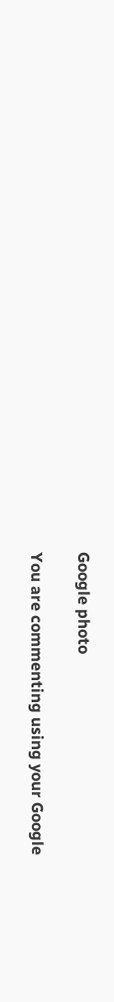Google photo

You are commenting using your Google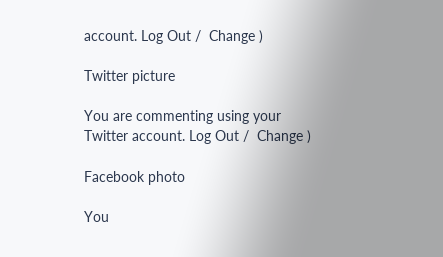account. Log Out /  Change )

Twitter picture

You are commenting using your Twitter account. Log Out /  Change )

Facebook photo

You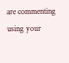are commenting using your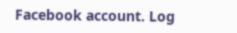Facebook account. Log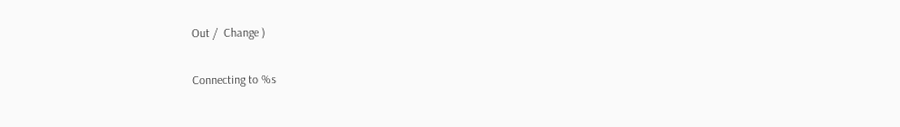Out /  Change )

Connecting to %s